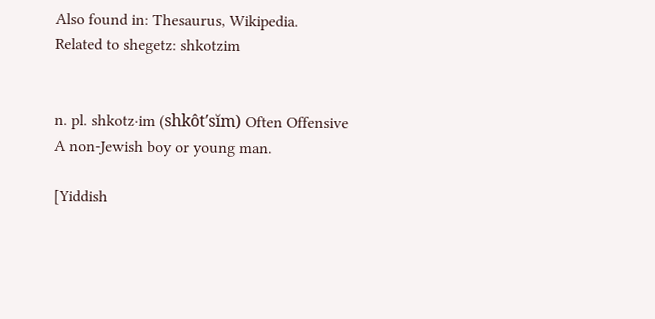Also found in: Thesaurus, Wikipedia.
Related to shegetz: shkotzim


n. pl. shkotz·im (shkôt′sĭm) Often Offensive
A non-Jewish boy or young man.

[Yiddish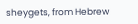sheygets, from Hebrew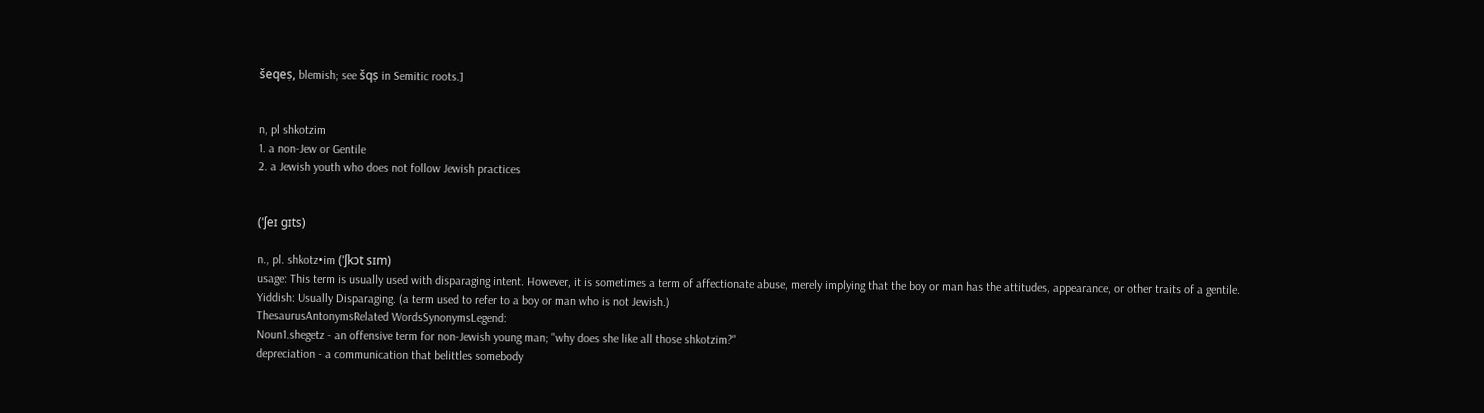šeqeṣ, blemish; see šqṣ in Semitic roots.]


n, pl shkotzim
1. a non-Jew or Gentile
2. a Jewish youth who does not follow Jewish practices


(ˈʃeɪ gɪts)

n., pl. shkotz•im (ˈʃkɔt sɪm)
usage: This term is usually used with disparaging intent. However, it is sometimes a term of affectionate abuse, merely implying that the boy or man has the attitudes, appearance, or other traits of a gentile.
Yiddish: Usually Disparaging. (a term used to refer to a boy or man who is not Jewish.)
ThesaurusAntonymsRelated WordsSynonymsLegend:
Noun1.shegetz - an offensive term for non-Jewish young man; "why does she like all those shkotzim?"
depreciation - a communication that belittles somebody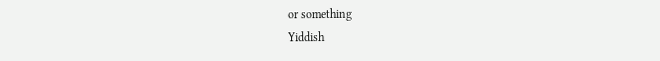or something
Yiddish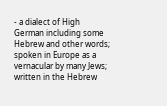- a dialect of High German including some Hebrew and other words; spoken in Europe as a vernacular by many Jews; written in the Hebrew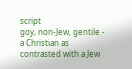script
goy, non-Jew, gentile - a Christian as contrasted with a Jew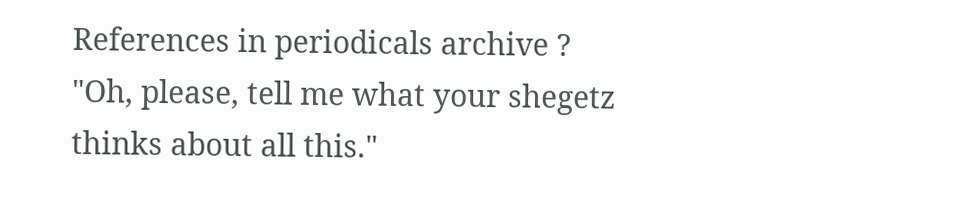References in periodicals archive ?
"Oh, please, tell me what your shegetz thinks about all this."